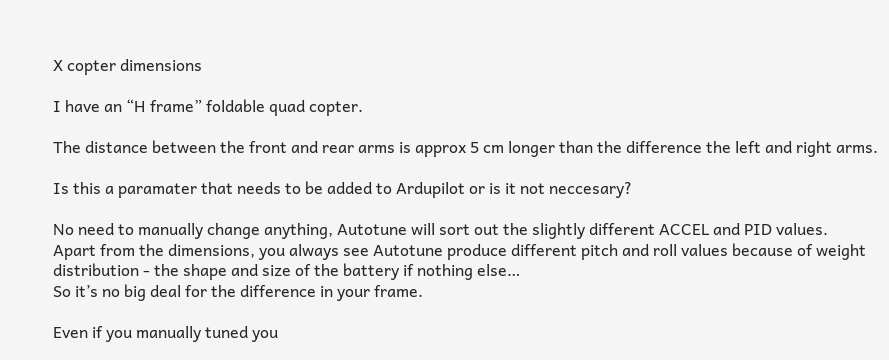X copter dimensions

I have an “H frame” foldable quad copter.

The distance between the front and rear arms is approx 5 cm longer than the difference the left and right arms.

Is this a paramater that needs to be added to Ardupilot or is it not neccesary?

No need to manually change anything, Autotune will sort out the slightly different ACCEL and PID values.
Apart from the dimensions, you always see Autotune produce different pitch and roll values because of weight distribution - the shape and size of the battery if nothing else…
So it’s no big deal for the difference in your frame.

Even if you manually tuned you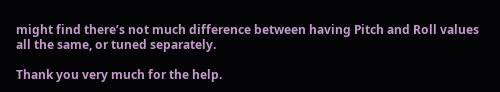might find there’s not much difference between having Pitch and Roll values all the same, or tuned separately.

Thank you very much for the help.